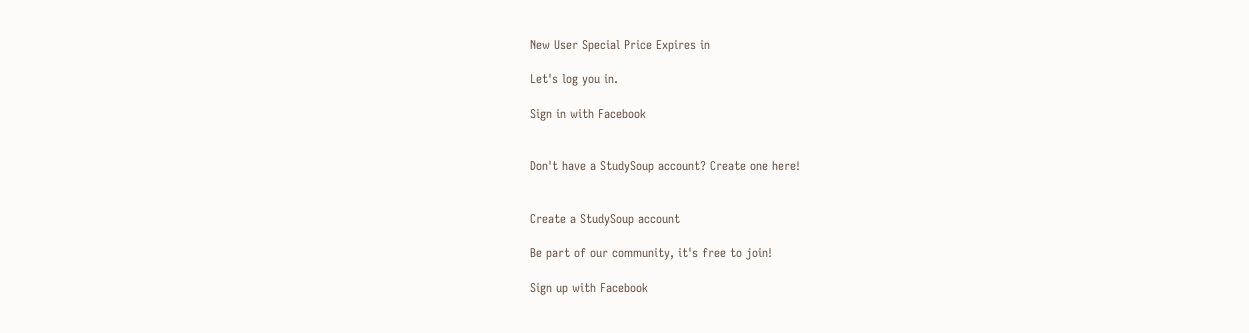New User Special Price Expires in

Let's log you in.

Sign in with Facebook


Don't have a StudySoup account? Create one here!


Create a StudySoup account

Be part of our community, it's free to join!

Sign up with Facebook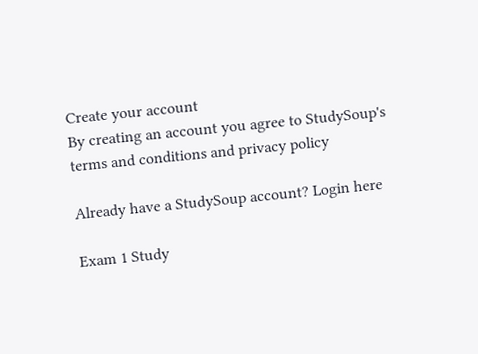Create your account
By creating an account you agree to StudySoup's terms and conditions and privacy policy

Already have a StudySoup account? Login here

Exam 1 Study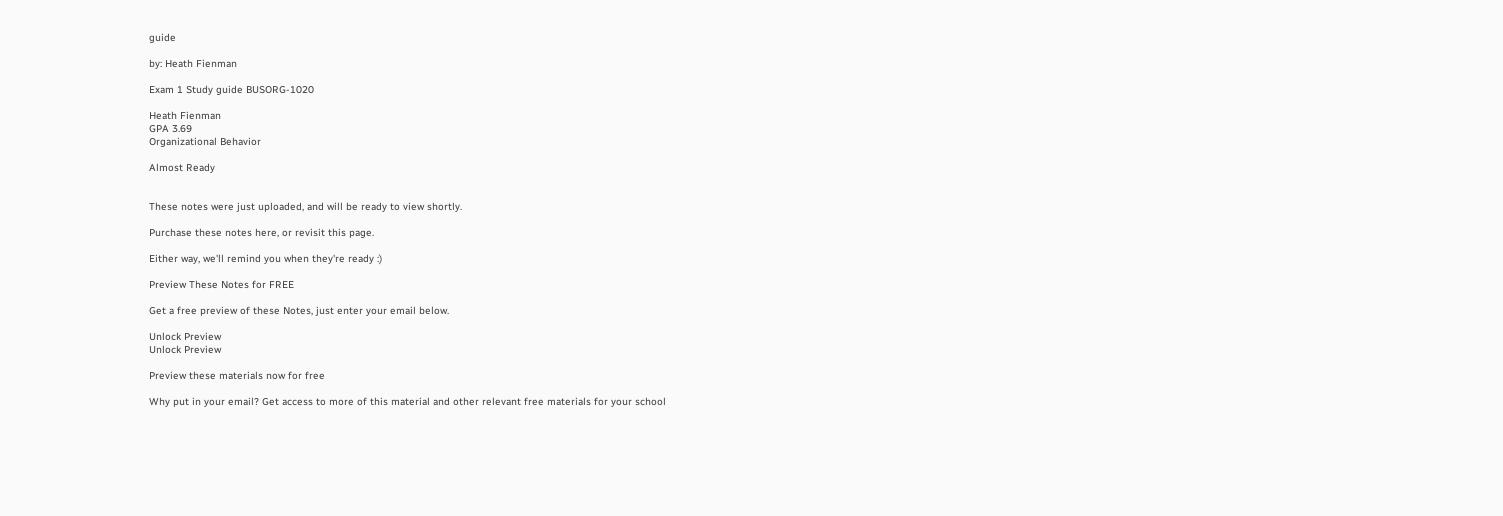guide

by: Heath Fienman

Exam 1 Study guide BUSORG-1020

Heath Fienman
GPA 3.69
Organizational Behavior

Almost Ready


These notes were just uploaded, and will be ready to view shortly.

Purchase these notes here, or revisit this page.

Either way, we'll remind you when they're ready :)

Preview These Notes for FREE

Get a free preview of these Notes, just enter your email below.

Unlock Preview
Unlock Preview

Preview these materials now for free

Why put in your email? Get access to more of this material and other relevant free materials for your school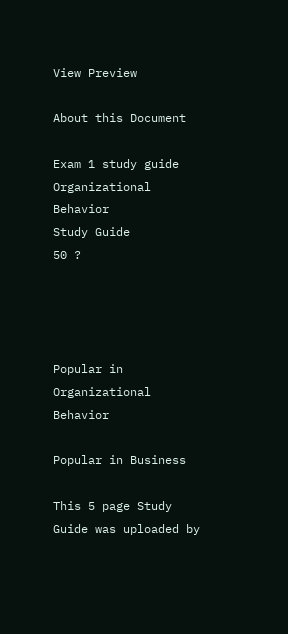View Preview

About this Document

Exam 1 study guide
Organizational Behavior
Study Guide
50 ?




Popular in Organizational Behavior

Popular in Business

This 5 page Study Guide was uploaded by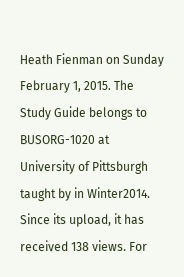Heath Fienman on Sunday February 1, 2015. The Study Guide belongs to BUSORG-1020 at University of Pittsburgh taught by in Winter2014. Since its upload, it has received 138 views. For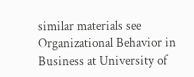similar materials see Organizational Behavior in Business at University of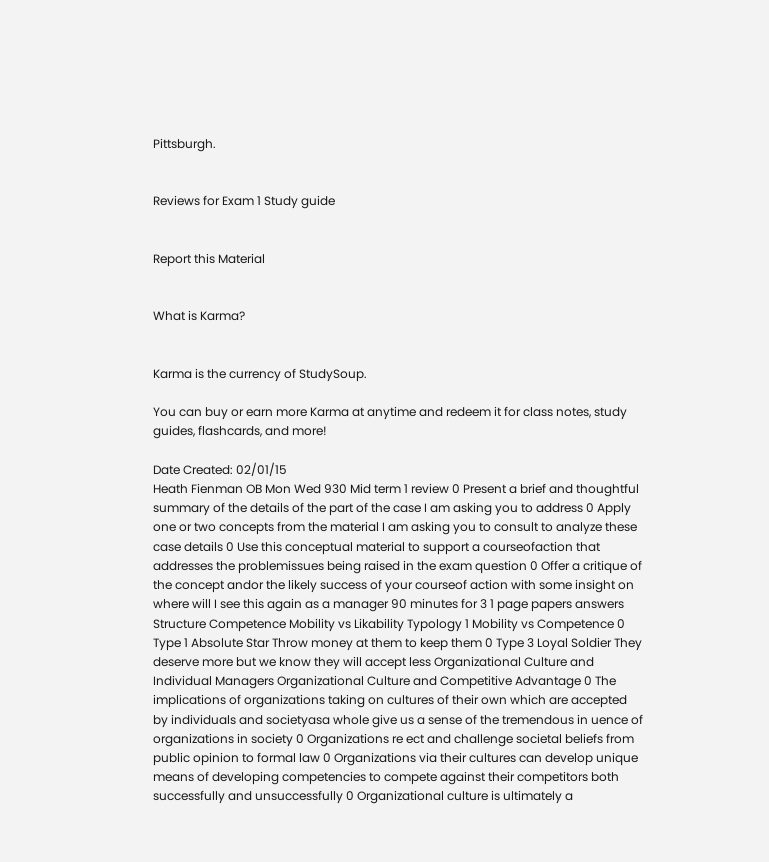Pittsburgh.


Reviews for Exam 1 Study guide


Report this Material


What is Karma?


Karma is the currency of StudySoup.

You can buy or earn more Karma at anytime and redeem it for class notes, study guides, flashcards, and more!

Date Created: 02/01/15
Heath Fienman OB Mon Wed 930 Mid term 1 review 0 Present a brief and thoughtful summary of the details of the part of the case I am asking you to address 0 Apply one or two concepts from the material I am asking you to consult to analyze these case details 0 Use this conceptual material to support a courseofaction that addresses the problemissues being raised in the exam question 0 Offer a critique of the concept andor the likely success of your courseof action with some insight on where will I see this again as a manager 90 minutes for 3 1 page papers answers Structure Competence Mobility vs Likability Typology 1 Mobility vs Competence 0 Type 1 Absolute Star Throw money at them to keep them 0 Type 3 Loyal Soldier They deserve more but we know they will accept less Organizational Culture and Individual Managers Organizational Culture and Competitive Advantage 0 The implications of organizations taking on cultures of their own which are accepted by individuals and societyasa whole give us a sense of the tremendous in uence of organizations in society 0 Organizations re ect and challenge societal beliefs from public opinion to formal law 0 Organizations via their cultures can develop unique means of developing competencies to compete against their competitors both successfully and unsuccessfully 0 Organizational culture is ultimately a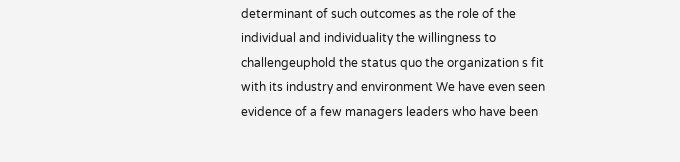determinant of such outcomes as the role of the individual and individuality the willingness to challengeuphold the status quo the organization s fit with its industry and environment We have even seen evidence of a few managers leaders who have been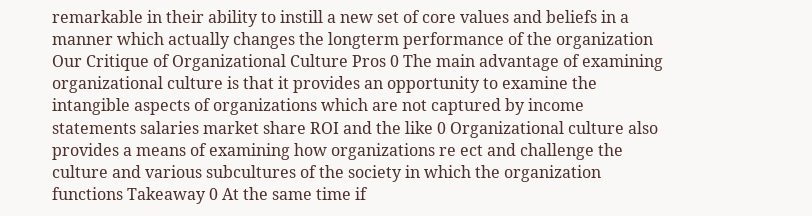remarkable in their ability to instill a new set of core values and beliefs in a manner which actually changes the longterm performance of the organization Our Critique of Organizational Culture Pros 0 The main advantage of examining organizational culture is that it provides an opportunity to examine the intangible aspects of organizations which are not captured by income statements salaries market share ROI and the like 0 Organizational culture also provides a means of examining how organizations re ect and challenge the culture and various subcultures of the society in which the organization functions Takeaway 0 At the same time if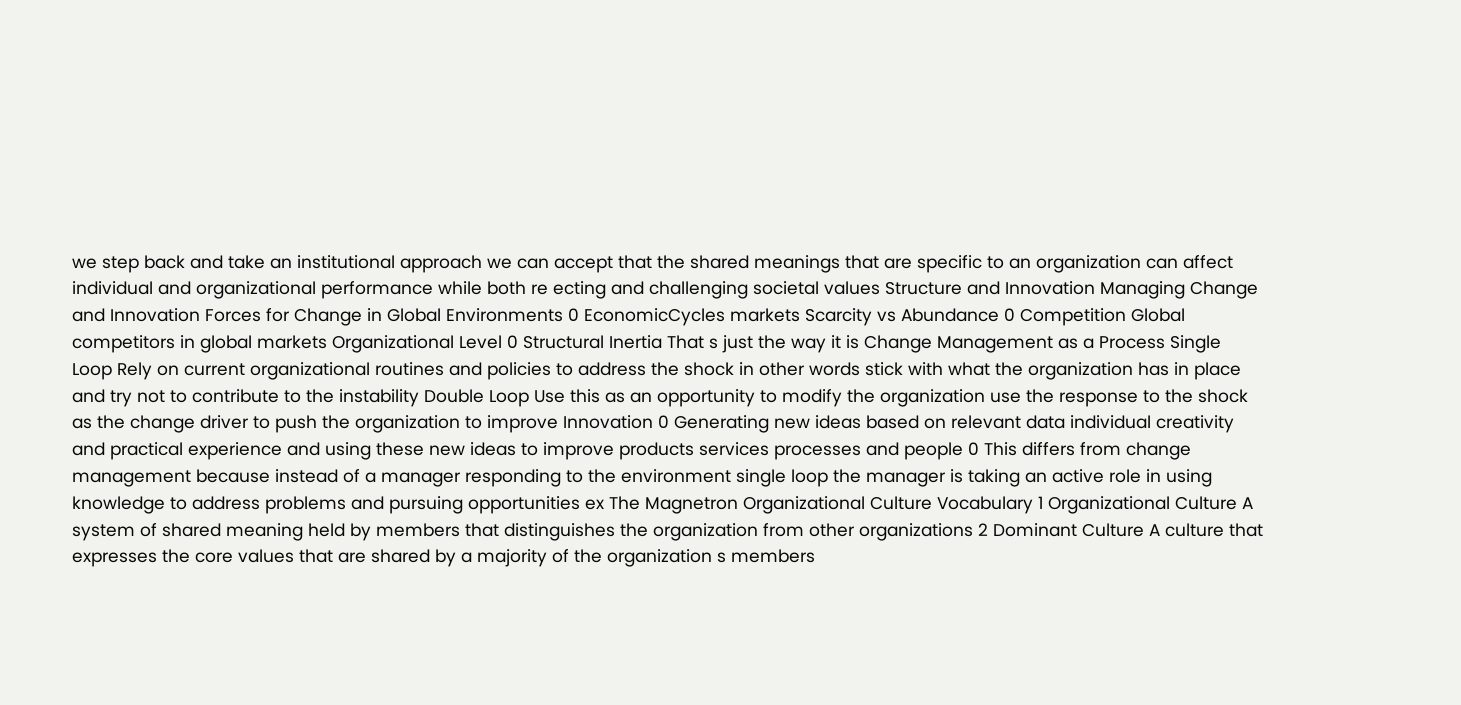we step back and take an institutional approach we can accept that the shared meanings that are specific to an organization can affect individual and organizational performance while both re ecting and challenging societal values Structure and Innovation Managing Change and Innovation Forces for Change in Global Environments 0 EconomicCycles markets Scarcity vs Abundance 0 Competition Global competitors in global markets Organizational Level 0 Structural Inertia That s just the way it is Change Management as a Process Single Loop Rely on current organizational routines and policies to address the shock in other words stick with what the organization has in place and try not to contribute to the instability Double Loop Use this as an opportunity to modify the organization use the response to the shock as the change driver to push the organization to improve Innovation 0 Generating new ideas based on relevant data individual creativity and practical experience and using these new ideas to improve products services processes and people 0 This differs from change management because instead of a manager responding to the environment single loop the manager is taking an active role in using knowledge to address problems and pursuing opportunities ex The Magnetron Organizational Culture Vocabulary 1 Organizational Culture A system of shared meaning held by members that distinguishes the organization from other organizations 2 Dominant Culture A culture that expresses the core values that are shared by a majority of the organization s members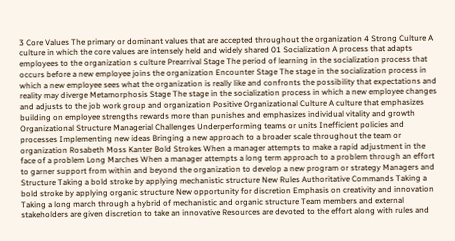3 Core Values The primary or dominant values that are accepted throughout the organization 4 Strong Culture A culture in which the core values are intensely held and widely shared 01 Socialization A process that adapts employees to the organization s culture Prearrival Stage The period of learning in the socialization process that occurs before a new employee joins the organization Encounter Stage The stage in the socialization process in which a new employee sees what the organization is really like and confronts the possibility that expectations and reality may diverge Metamorphosis Stage The stage in the socialization process in which a new employee changes and adjusts to the job work group and organization Positive Organizational Culture A culture that emphasizes building on employee strengths rewards more than punishes and emphasizes individual vitality and growth Organizational Structure Managerial Challenges Underperforming teams or units Inefficient policies and processes Implementing new ideas Bringing a new approach to a broader scale throughout the team or organization Rosabeth Moss Kanter Bold Strokes When a manager attempts to make a rapid adjustment in the face of a problem Long Marches When a manager attempts a long term approach to a problem through an effort to garner support from within and beyond the organization to develop a new program or strategy Managers and Structure Taking a bold stroke by applying mechanistic structure New Rules Authoritative Commands Taking a bold stroke by applying organic structure New opportunity for discretion Emphasis on creativity and innovation Taking a long march through a hybrid of mechanistic and organic structure Team members and external stakeholders are given discretion to take an innovative Resources are devoted to the effort along with rules and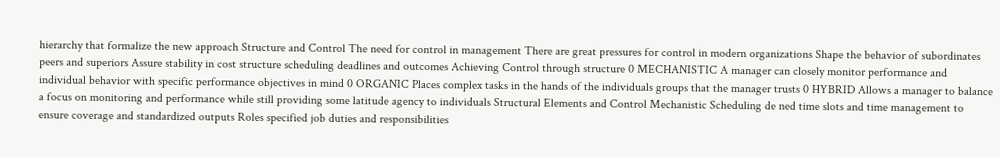hierarchy that formalize the new approach Structure and Control The need for control in management There are great pressures for control in modern organizations Shape the behavior of subordinates peers and superiors Assure stability in cost structure scheduling deadlines and outcomes Achieving Control through structure 0 MECHANISTIC A manager can closely monitor performance and individual behavior with specific performance objectives in mind 0 ORGANIC Places complex tasks in the hands of the individuals groups that the manager trusts 0 HYBRID Allows a manager to balance a focus on monitoring and performance while still providing some latitude agency to individuals Structural Elements and Control Mechanistic Scheduling de ned time slots and time management to ensure coverage and standardized outputs Roles specified job duties and responsibilities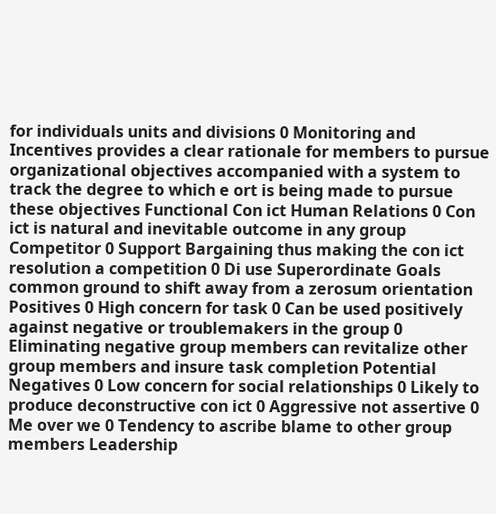for individuals units and divisions 0 Monitoring and Incentives provides a clear rationale for members to pursue organizational objectives accompanied with a system to track the degree to which e ort is being made to pursue these objectives Functional Con ict Human Relations 0 Con ict is natural and inevitable outcome in any group Competitor 0 Support Bargaining thus making the con ict resolution a competition 0 Di use Superordinate Goals common ground to shift away from a zerosum orientation Positives 0 High concern for task 0 Can be used positively against negative or troublemakers in the group 0 Eliminating negative group members can revitalize other group members and insure task completion Potential Negatives 0 Low concern for social relationships 0 Likely to produce deconstructive con ict 0 Aggressive not assertive 0 Me over we 0 Tendency to ascribe blame to other group members Leadership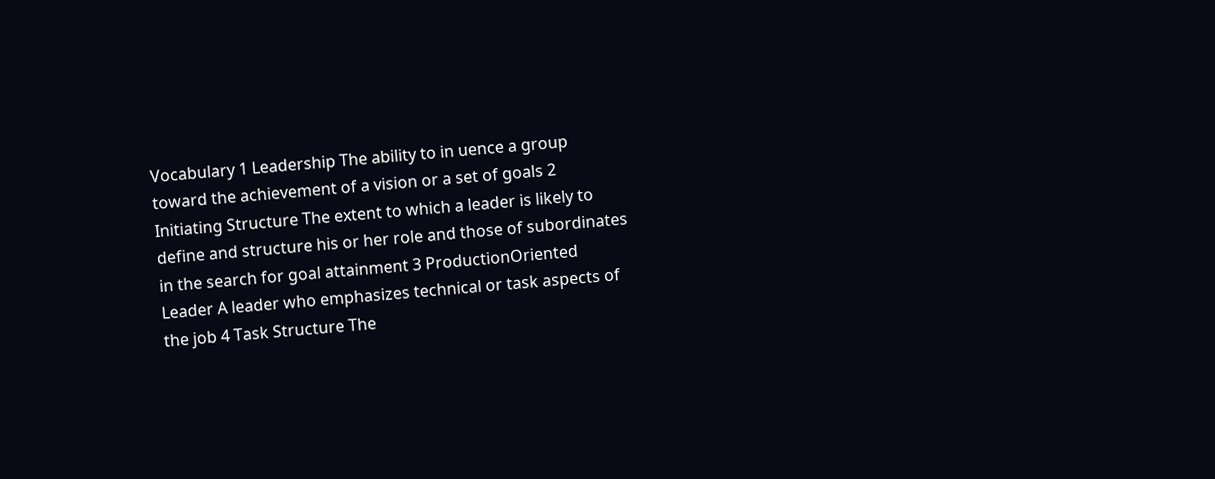Vocabulary 1 Leadership The ability to in uence a group toward the achievement of a vision or a set of goals 2 Initiating Structure The extent to which a leader is likely to define and structure his or her role and those of subordinates in the search for goal attainment 3 ProductionOriented Leader A leader who emphasizes technical or task aspects of the job 4 Task Structure The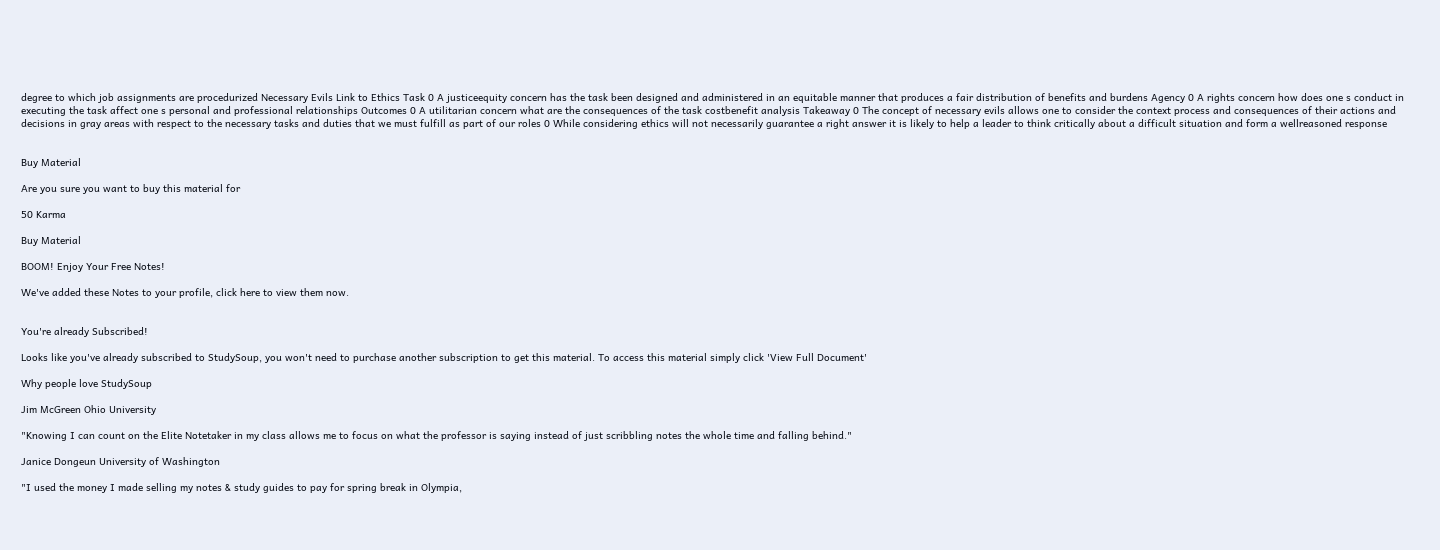degree to which job assignments are procedurized Necessary Evils Link to Ethics Task 0 A justiceequity concern has the task been designed and administered in an equitable manner that produces a fair distribution of benefits and burdens Agency 0 A rights concern how does one s conduct in executing the task affect one s personal and professional relationships Outcomes 0 A utilitarian concern what are the consequences of the task costbenefit analysis Takeaway 0 The concept of necessary evils allows one to consider the context process and consequences of their actions and decisions in gray areas with respect to the necessary tasks and duties that we must fulfill as part of our roles 0 While considering ethics will not necessarily guarantee a right answer it is likely to help a leader to think critically about a difficult situation and form a wellreasoned response


Buy Material

Are you sure you want to buy this material for

50 Karma

Buy Material

BOOM! Enjoy Your Free Notes!

We've added these Notes to your profile, click here to view them now.


You're already Subscribed!

Looks like you've already subscribed to StudySoup, you won't need to purchase another subscription to get this material. To access this material simply click 'View Full Document'

Why people love StudySoup

Jim McGreen Ohio University

"Knowing I can count on the Elite Notetaker in my class allows me to focus on what the professor is saying instead of just scribbling notes the whole time and falling behind."

Janice Dongeun University of Washington

"I used the money I made selling my notes & study guides to pay for spring break in Olympia,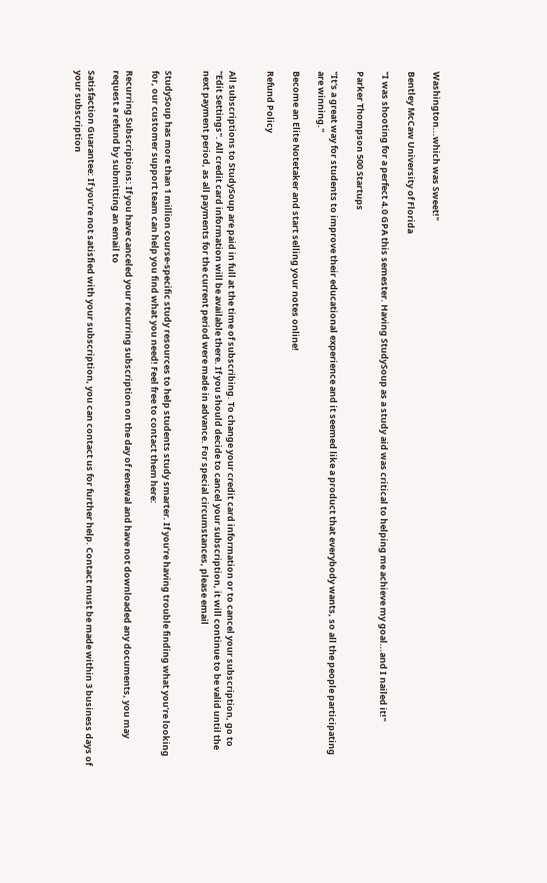Washington...which was Sweet!"

Bentley McCaw University of Florida

"I was shooting for a perfect 4.0 GPA this semester. Having StudySoup as a study aid was critical to helping me achieve my goal...and I nailed it!"

Parker Thompson 500 Startups

"It's a great way for students to improve their educational experience and it seemed like a product that everybody wants, so all the people participating are winning."

Become an Elite Notetaker and start selling your notes online!

Refund Policy


All subscriptions to StudySoup are paid in full at the time of subscribing. To change your credit card information or to cancel your subscription, go to "Edit Settings". All credit card information will be available there. If you should decide to cancel your subscription, it will continue to be valid until the next payment period, as all payments for the current period were made in advance. For special circumstances, please email


StudySoup has more than 1 million course-specific study resources to help students study smarter. If you’re having trouble finding what you’re looking for, our customer support team can help you find what you need! Feel free to contact them here:

Recurring Subscriptions: If you have canceled your recurring subscription on the day of renewal and have not downloaded any documents, you may request a refund by submitting an email to

Satisfaction Guarantee: If you’re not satisfied with your subscription, you can contact us for further help. Contact must be made within 3 business days of your subscription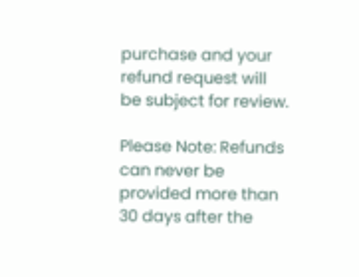purchase and your refund request will be subject for review.

Please Note: Refunds can never be provided more than 30 days after the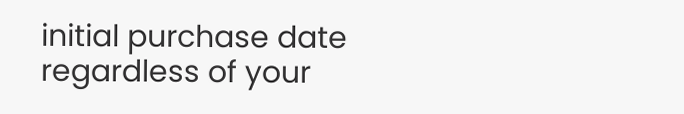initial purchase date regardless of your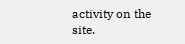activity on the site.